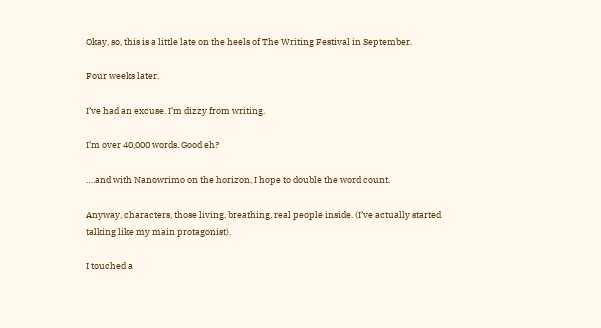Okay, so, this is a little late on the heels of The Writing Festival in September.

Four weeks later.

I’ve had an excuse. I’m dizzy from writing.

I’m over 40,000 words. Good eh?

….and with Nanowrimo on the horizon, I hope to double the word count.

Anyway, characters, those living, breathing, real people inside. (I’ve actually started talking like my main protagonist).

I touched a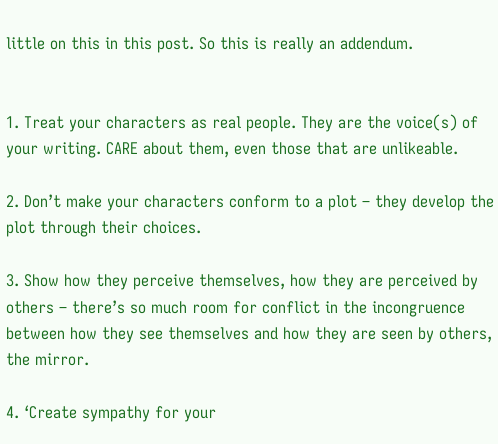little on this in this post. So this is really an addendum.


1. Treat your characters as real people. They are the voice(s) of your writing. CARE about them, even those that are unlikeable.

2. Don’t make your characters conform to a plot – they develop the plot through their choices.

3. Show how they perceive themselves, how they are perceived by others – there’s so much room for conflict in the incongruence between how they see themselves and how they are seen by others, the mirror.

4. ‘Create sympathy for your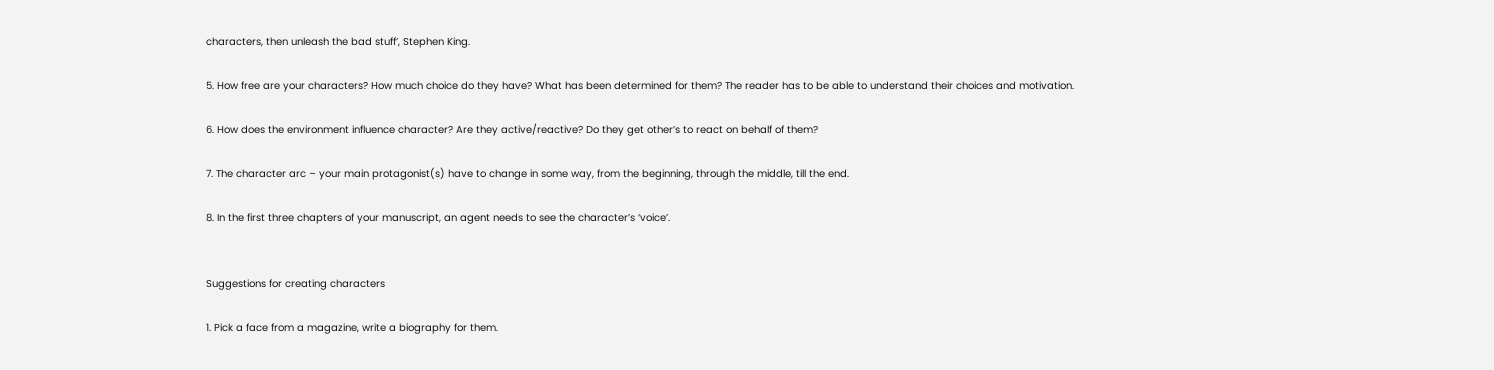characters, then unleash the bad stuff’, Stephen King.

5. How free are your characters? How much choice do they have? What has been determined for them? The reader has to be able to understand their choices and motivation.

6. How does the environment influence character? Are they active/reactive? Do they get other’s to react on behalf of them?

7. The character arc – your main protagonist(s) have to change in some way, from the beginning, through the middle, till the end.

8. In the first three chapters of your manuscript, an agent needs to see the character’s ‘voice’.


Suggestions for creating characters

1. Pick a face from a magazine, write a biography for them.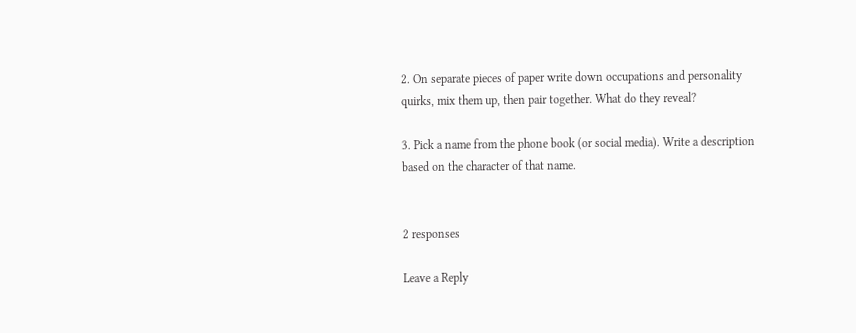2. On separate pieces of paper write down occupations and personality quirks, mix them up, then pair together. What do they reveal?

3. Pick a name from the phone book (or social media). Write a description based on the character of that name.


2 responses

Leave a Reply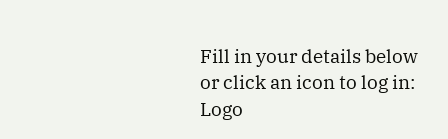Fill in your details below or click an icon to log in: Logo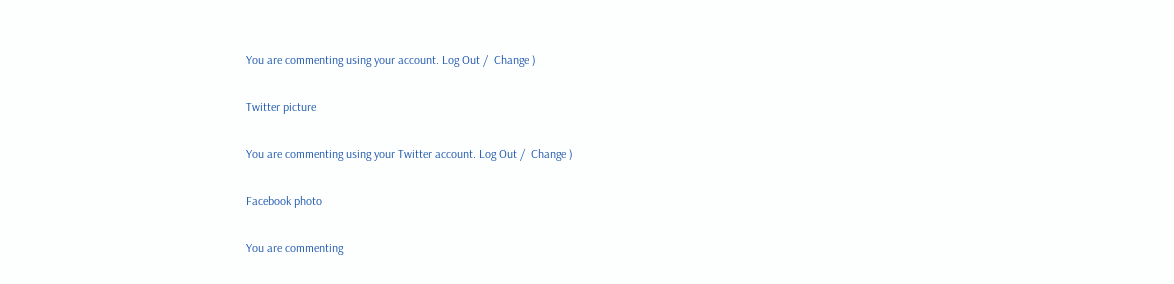You are commenting using your account. Log Out /  Change )

Twitter picture

You are commenting using your Twitter account. Log Out /  Change )

Facebook photo

You are commenting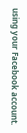using your Facebook account.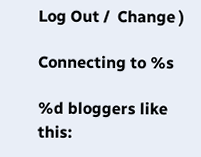Log Out /  Change )

Connecting to %s

%d bloggers like this: